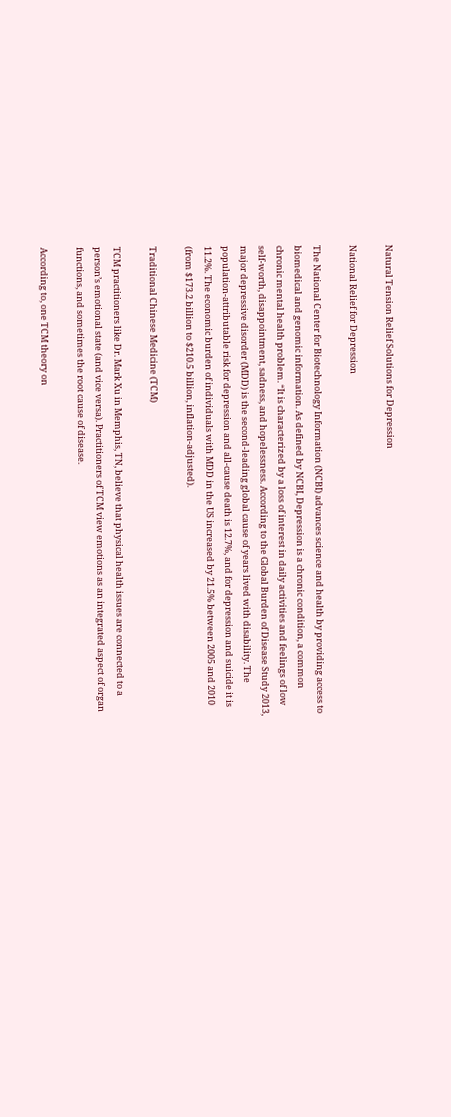Natural Tension Relief Solutions for Depression

National Relief for Depression

The National Center for Biotechnology Information (NCBI) advances science and health by providing access to biomedical and genomic information. As defined by NCBI, Depression is a chronic condition, a common chronic mental health problem. “It is characterized by a loss of interest in daily activities and feelings of low self-worth, disappointment, sadness, and hopelessness. According to the Global Burden of Disease Study 2013, major depressive disorder (MDD) is the second-leading global cause of years lived with disability. The population-attributable risk for depression and all-cause death is 12.7%, and for depression and suicide it is 11.2%. The economic burden of individuals with MDD in the US increased by 21.5% between 2005 and 2010 (from $173.2 billion to $210.5 billion, inflation-adjusted).

Traditional Chinese Medicine (TCM)

TCM practitioners like Dr. Mark Xu in Memphis, TN, believe that physical health issues are connected to a person’s emotional state (and vice versa). Practitioners of TCM view emotions as an integrated aspect of organ functions, and sometimes the root cause of disease.

According to, one TCM theory on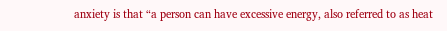anxiety is that “a person can have excessive energy, also referred to as heat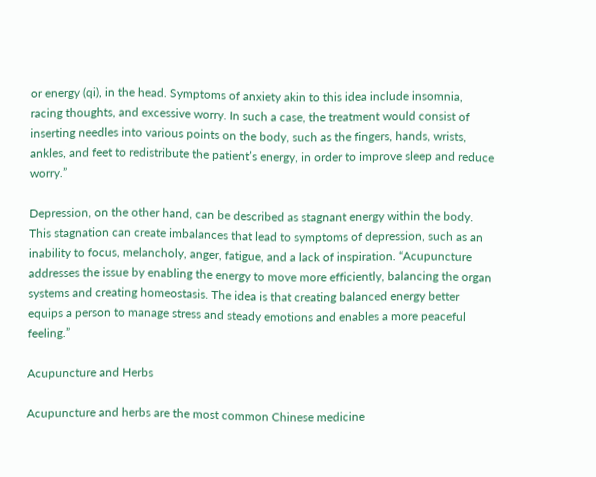or energy (qi), in the head. Symptoms of anxiety akin to this idea include insomnia, racing thoughts, and excessive worry. In such a case, the treatment would consist of inserting needles into various points on the body, such as the fingers, hands, wrists, ankles, and feet to redistribute the patient’s energy, in order to improve sleep and reduce worry.”

Depression, on the other hand, can be described as stagnant energy within the body. This stagnation can create imbalances that lead to symptoms of depression, such as an inability to focus, melancholy, anger, fatigue, and a lack of inspiration. “Acupuncture addresses the issue by enabling the energy to move more efficiently, balancing the organ systems and creating homeostasis. The idea is that creating balanced energy better equips a person to manage stress and steady emotions and enables a more peaceful feeling.”

Acupuncture and Herbs

Acupuncture and herbs are the most common Chinese medicine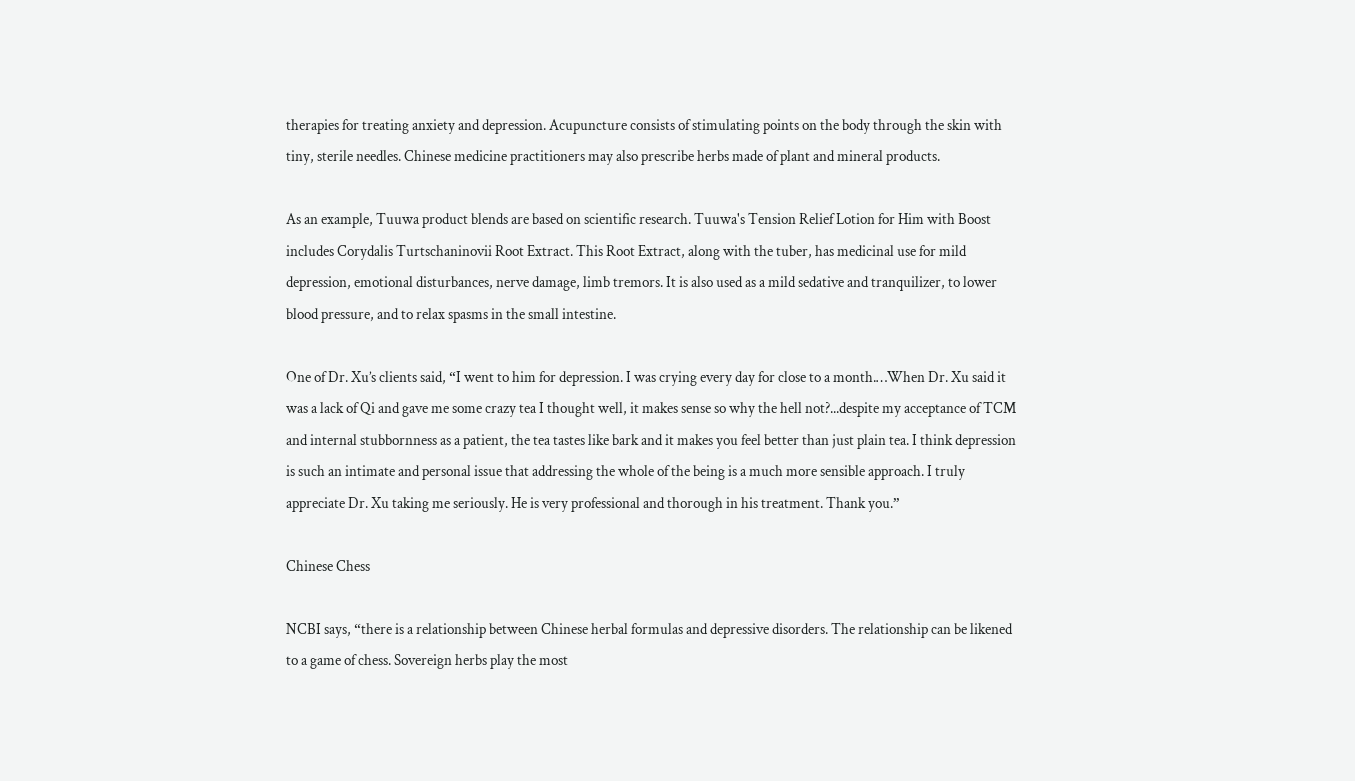therapies for treating anxiety and depression. Acupuncture consists of stimulating points on the body through the skin with tiny, sterile needles. Chinese medicine practitioners may also prescribe herbs made of plant and mineral products.

As an example, Tuuwa product blends are based on scientific research. Tuuwa's Tension Relief Lotion for Him with Boost includes Corydalis Turtschaninovii Root Extract. This Root Extract, along with the tuber, has medicinal use for mild depression, emotional disturbances, nerve damage, limb tremors. It is also used as a mild sedative and tranquilizer, to lower blood pressure, and to relax spasms in the small intestine.

One of Dr. Xu’s clients said, “I went to him for depression. I was crying every day for close to a month.…When Dr. Xu said it was a lack of Qi and gave me some crazy tea I thought well, it makes sense so why the hell not?...despite my acceptance of TCM and internal stubbornness as a patient, the tea tastes like bark and it makes you feel better than just plain tea. I think depression is such an intimate and personal issue that addressing the whole of the being is a much more sensible approach. I truly appreciate Dr. Xu taking me seriously. He is very professional and thorough in his treatment. Thank you.”

Chinese Chess

NCBI says, “there is a relationship between Chinese herbal formulas and depressive disorders. The relationship can be likened to a game of chess. Sovereign herbs play the most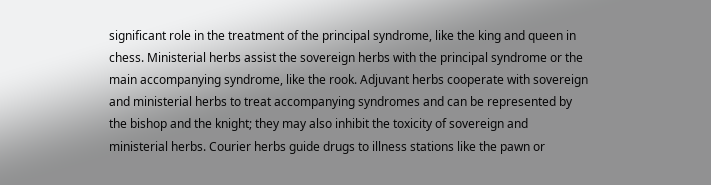significant role in the treatment of the principal syndrome, like the king and queen in chess. Ministerial herbs assist the sovereign herbs with the principal syndrome or the main accompanying syndrome, like the rook. Adjuvant herbs cooperate with sovereign and ministerial herbs to treat accompanying syndromes and can be represented by the bishop and the knight; they may also inhibit the toxicity of sovereign and ministerial herbs. Courier herbs guide drugs to illness stations like the pawn or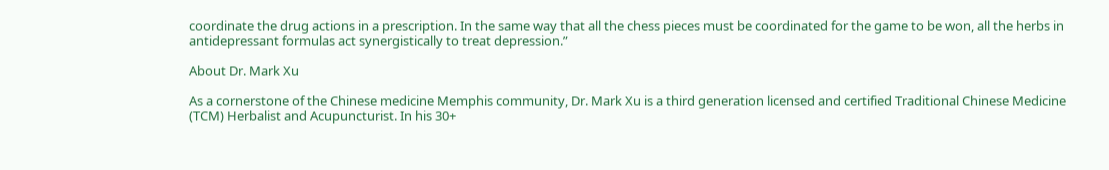coordinate the drug actions in a prescription. In the same way that all the chess pieces must be coordinated for the game to be won, all the herbs in antidepressant formulas act synergistically to treat depression.”

About Dr. Mark Xu

As a cornerstone of the Chinese medicine Memphis community, Dr. Mark Xu is a third generation licensed and certified Traditional Chinese Medicine (TCM) Herbalist and Acupuncturist. In his 30+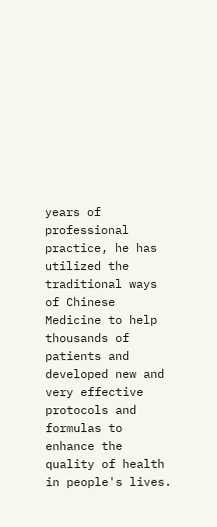years of professional practice, he has utilized the traditional ways of Chinese Medicine to help thousands of patients and developed new and very effective protocols and formulas to enhance the quality of health in people's lives.